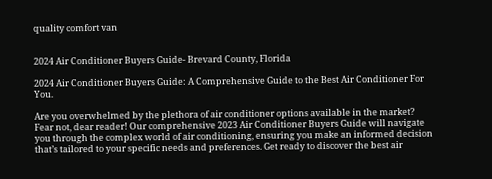quality comfort van


2024 Air Conditioner Buyers Guide- Brevard County, Florida

2024 Air Conditioner Buyers Guide: A Comprehensive Guide to the Best Air Conditioner For You.

Are you overwhelmed by the plethora of air conditioner options available in the market? Fear not, dear reader! Our comprehensive 2023 Air Conditioner Buyers Guide will navigate you through the complex world of air conditioning, ensuring you make an informed decision that’s tailored to your specific needs and preferences. Get ready to discover the best air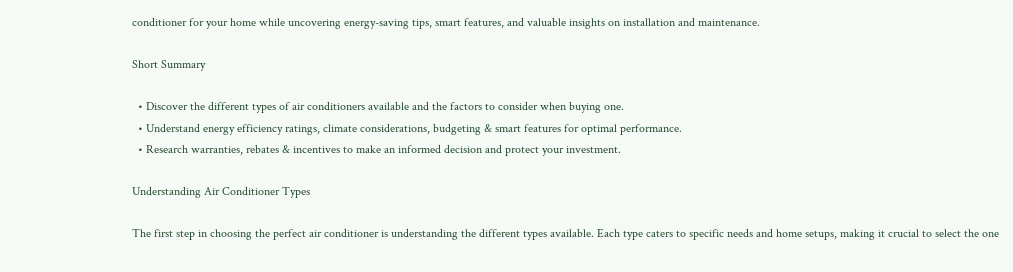conditioner for your home while uncovering energy-saving tips, smart features, and valuable insights on installation and maintenance.

Short Summary

  • Discover the different types of air conditioners available and the factors to consider when buying one.
  • Understand energy efficiency ratings, climate considerations, budgeting & smart features for optimal performance.
  • Research warranties, rebates & incentives to make an informed decision and protect your investment.

Understanding Air Conditioner Types

The first step in choosing the perfect air conditioner is understanding the different types available. Each type caters to specific needs and home setups, making it crucial to select the one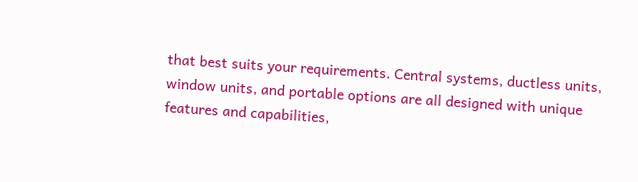that best suits your requirements. Central systems, ductless units, window units, and portable options are all designed with unique features and capabilities,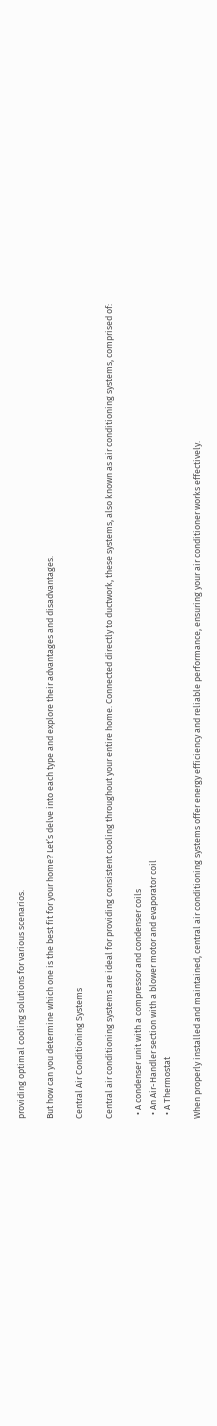providing optimal cooling solutions for various scenarios.

But how can you determine which one is the best fit for your home? Let’s delve into each type and explore their advantages and disadvantages.

Central Air Conditioning Systems

Central air conditioning systems are ideal for providing consistent cooling throughout your entire home. Connected directly to ductwork, these systems, also known as air conditioning systems, comprised of:

  • A condenser unit with a compressor and condenser coils
  • An Air-Handler section with a blower motor and evaporator coil
  • A Thermostat

When properly installed and maintained, central air conditioning systems offer energy efficiency and reliable performance, ensuring your air conditioner works effectively.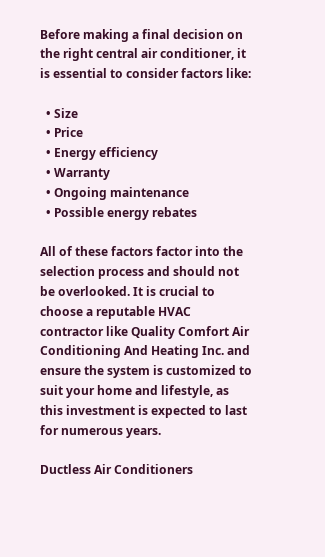Before making a final decision on the right central air conditioner, it is essential to consider factors like:

  • Size
  • Price
  • Energy efficiency
  • Warranty
  • Ongoing maintenance
  • Possible energy rebates

All of these factors factor into the selection process and should not be overlooked. It is crucial to choose a reputable HVAC contractor like Quality Comfort Air Conditioning And Heating Inc. and ensure the system is customized to suit your home and lifestyle, as this investment is expected to last for numerous years.

Ductless Air Conditioners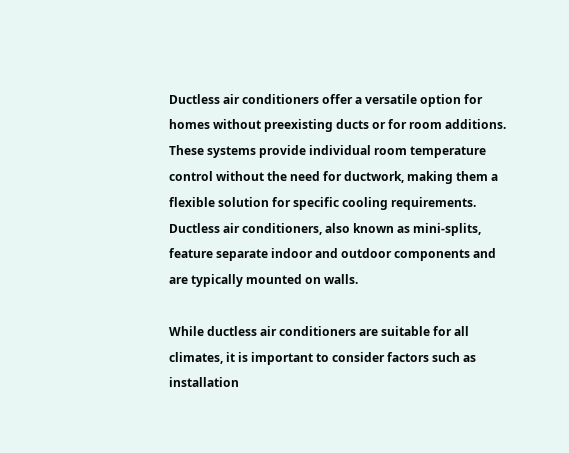Ductless air conditioners offer a versatile option for homes without preexisting ducts or for room additions. These systems provide individual room temperature control without the need for ductwork, making them a flexible solution for specific cooling requirements. Ductless air conditioners, also known as mini-splits, feature separate indoor and outdoor components and are typically mounted on walls.

While ductless air conditioners are suitable for all climates, it is important to consider factors such as installation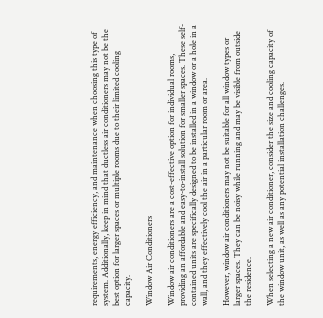requirements, energy efficiency, and maintenance when choosing this type of system. Additionally, keep in mind that ductless air conditioners may not be the best option for larger spaces or multiple rooms due to their limited cooling capacity.

Window Air Conditioners

Window air conditioners are a cost-effective option for individual rooms, providing an affordable and easy-to-install solution for smaller spaces. These self-contained units are specifically designed to be installed in a window or a hole in a wall, and they effectively cool the air in a particular room or area.

However, window air conditioners may not be suitable for all window types or larger spaces. They can be noisy while running and may be visible from outside the residence.

When selecting a new air conditioner, consider the size and cooling capacity of the window unit, as well as any potential installation challenges.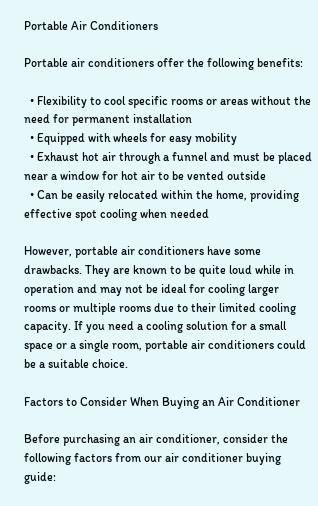Portable Air Conditioners

Portable air conditioners offer the following benefits:

  • Flexibility to cool specific rooms or areas without the need for permanent installation
  • Equipped with wheels for easy mobility
  • Exhaust hot air through a funnel and must be placed near a window for hot air to be vented outside
  • Can be easily relocated within the home, providing effective spot cooling when needed

However, portable air conditioners have some drawbacks. They are known to be quite loud while in operation and may not be ideal for cooling larger rooms or multiple rooms due to their limited cooling capacity. If you need a cooling solution for a small space or a single room, portable air conditioners could be a suitable choice.

Factors to Consider When Buying an Air Conditioner

Before purchasing an air conditioner, consider the following factors from our air conditioner buying guide: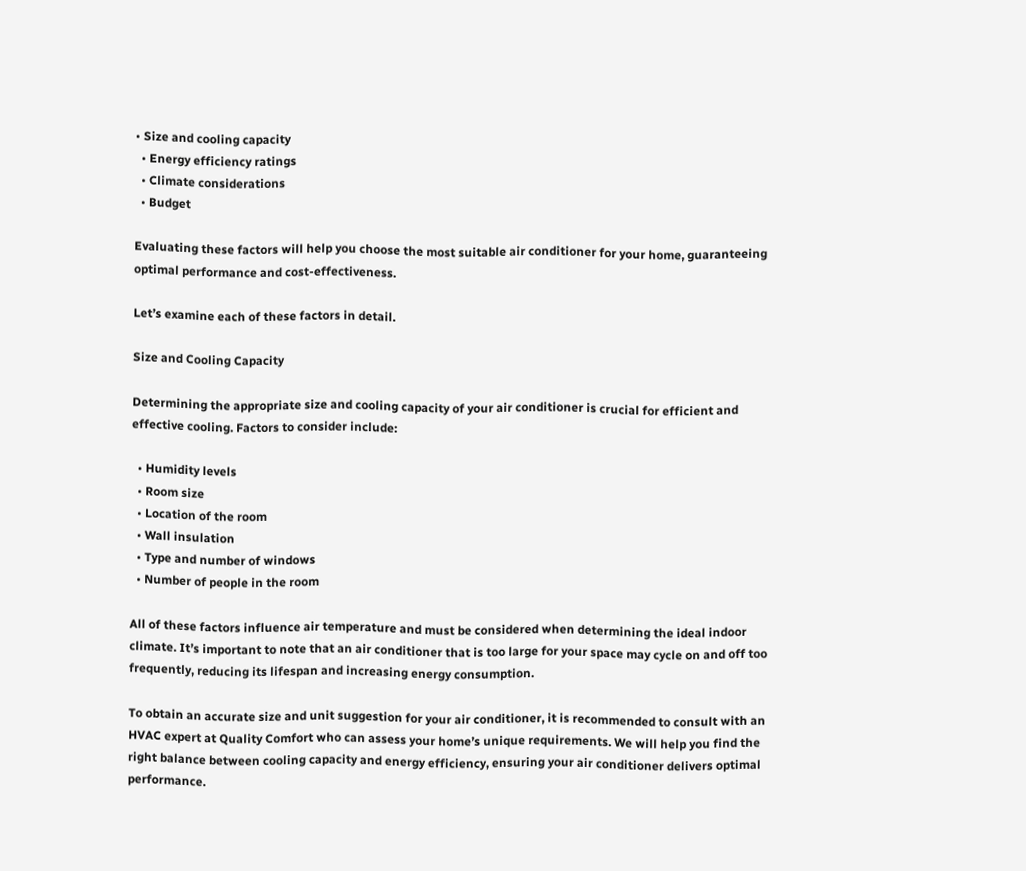• Size and cooling capacity
  • Energy efficiency ratings
  • Climate considerations
  • Budget

Evaluating these factors will help you choose the most suitable air conditioner for your home, guaranteeing optimal performance and cost-effectiveness.

Let’s examine each of these factors in detail.

Size and Cooling Capacity

Determining the appropriate size and cooling capacity of your air conditioner is crucial for efficient and effective cooling. Factors to consider include:

  • Humidity levels
  • Room size
  • Location of the room
  • Wall insulation
  • Type and number of windows
  • Number of people in the room

All of these factors influence air temperature and must be considered when determining the ideal indoor climate. It’s important to note that an air conditioner that is too large for your space may cycle on and off too frequently, reducing its lifespan and increasing energy consumption.

To obtain an accurate size and unit suggestion for your air conditioner, it is recommended to consult with an HVAC expert at Quality Comfort who can assess your home’s unique requirements. We will help you find the right balance between cooling capacity and energy efficiency, ensuring your air conditioner delivers optimal performance.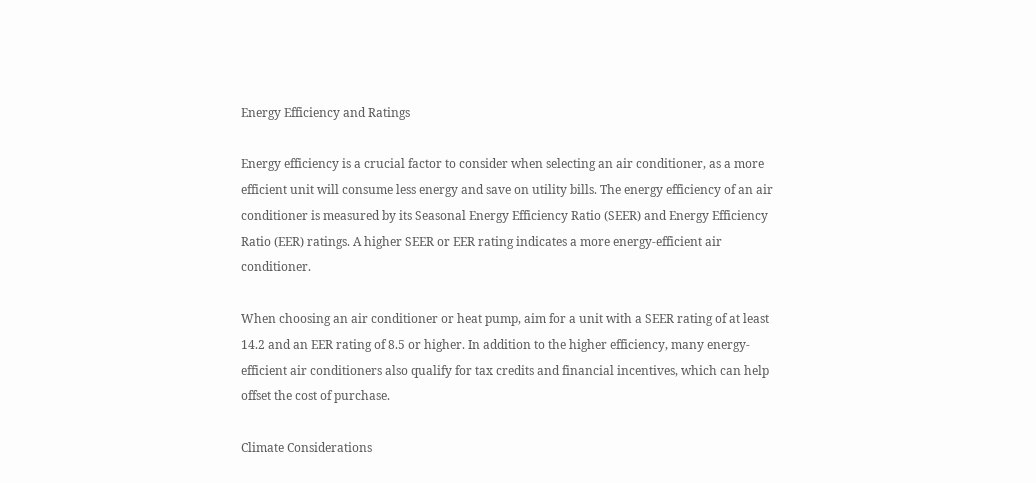Energy Efficiency and Ratings

Energy efficiency is a crucial factor to consider when selecting an air conditioner, as a more efficient unit will consume less energy and save on utility bills. The energy efficiency of an air conditioner is measured by its Seasonal Energy Efficiency Ratio (SEER) and Energy Efficiency Ratio (EER) ratings. A higher SEER or EER rating indicates a more energy-efficient air conditioner.

When choosing an air conditioner or heat pump, aim for a unit with a SEER rating of at least 14.2 and an EER rating of 8.5 or higher. In addition to the higher efficiency, many energy-efficient air conditioners also qualify for tax credits and financial incentives, which can help offset the cost of purchase.

Climate Considerations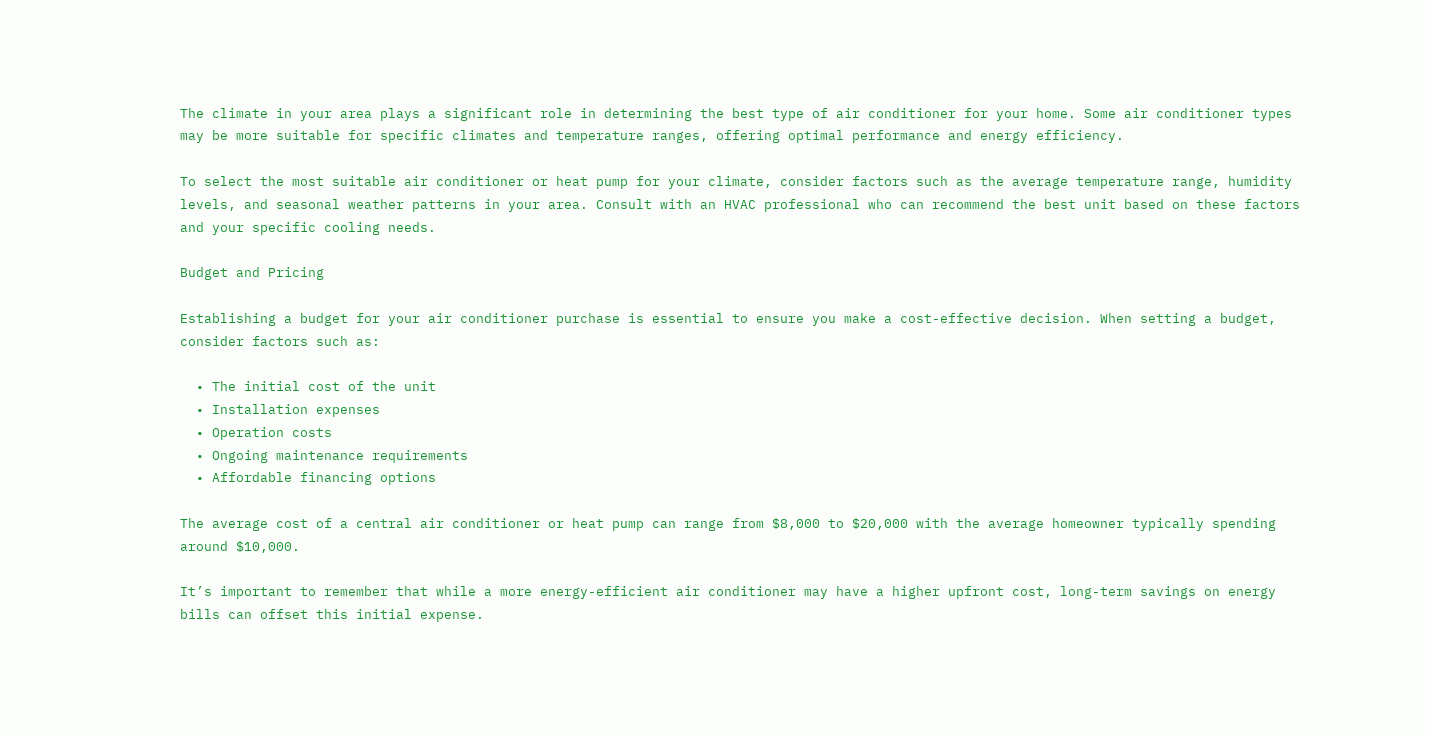The climate in your area plays a significant role in determining the best type of air conditioner for your home. Some air conditioner types may be more suitable for specific climates and temperature ranges, offering optimal performance and energy efficiency.

To select the most suitable air conditioner or heat pump for your climate, consider factors such as the average temperature range, humidity levels, and seasonal weather patterns in your area. Consult with an HVAC professional who can recommend the best unit based on these factors and your specific cooling needs.

Budget and Pricing

Establishing a budget for your air conditioner purchase is essential to ensure you make a cost-effective decision. When setting a budget, consider factors such as:

  • The initial cost of the unit
  • Installation expenses
  • Operation costs
  • Ongoing maintenance requirements
  • Affordable financing options

The average cost of a central air conditioner or heat pump can range from $8,000 to $20,000 with the average homeowner typically spending around $10,000.

It’s important to remember that while a more energy-efficient air conditioner may have a higher upfront cost, long-term savings on energy bills can offset this initial expense.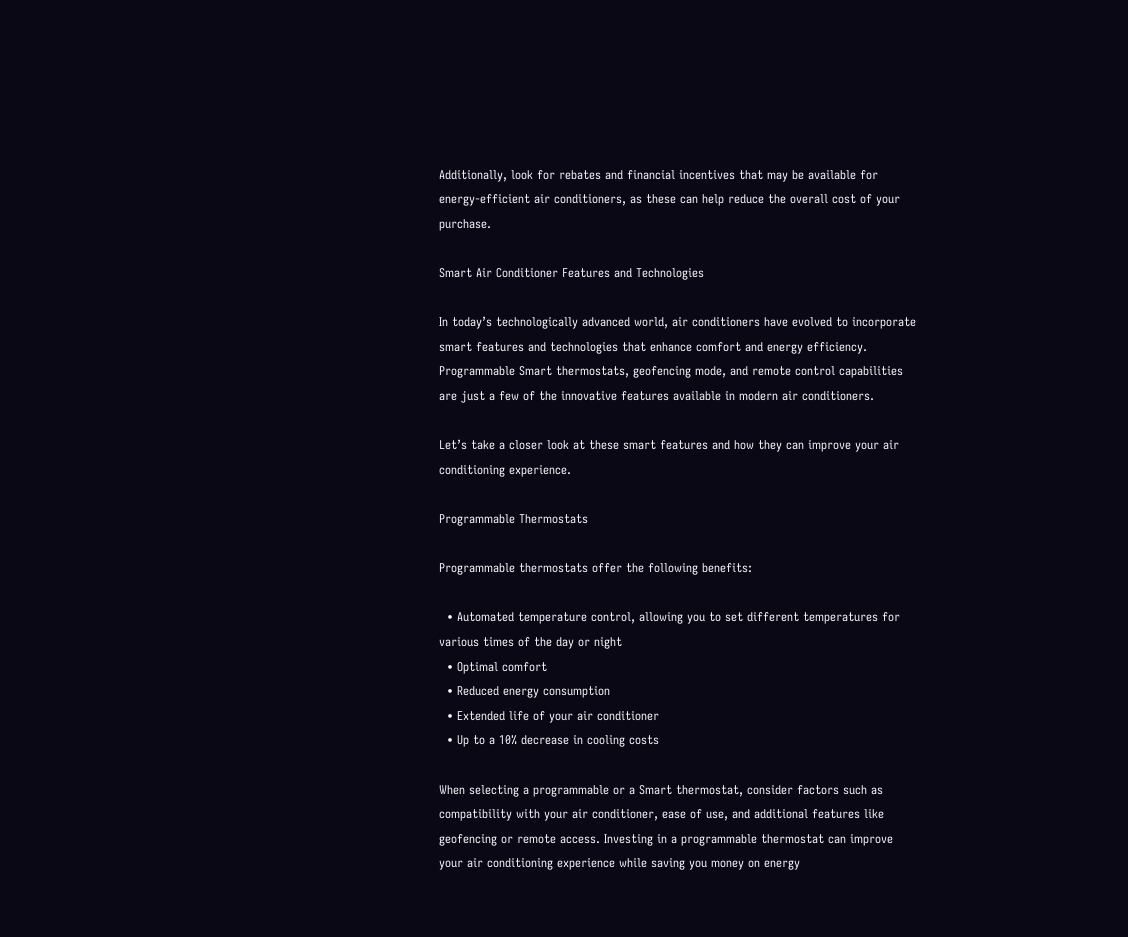Additionally, look for rebates and financial incentives that may be available for energy-efficient air conditioners, as these can help reduce the overall cost of your purchase.

Smart Air Conditioner Features and Technologies

In today’s technologically advanced world, air conditioners have evolved to incorporate smart features and technologies that enhance comfort and energy efficiency. Programmable Smart thermostats, geofencing mode, and remote control capabilities are just a few of the innovative features available in modern air conditioners.

Let’s take a closer look at these smart features and how they can improve your air conditioning experience.

Programmable Thermostats

Programmable thermostats offer the following benefits:

  • Automated temperature control, allowing you to set different temperatures for various times of the day or night
  • Optimal comfort
  • Reduced energy consumption
  • Extended life of your air conditioner
  • Up to a 10% decrease in cooling costs

When selecting a programmable or a Smart thermostat, consider factors such as compatibility with your air conditioner, ease of use, and additional features like geofencing or remote access. Investing in a programmable thermostat can improve your air conditioning experience while saving you money on energy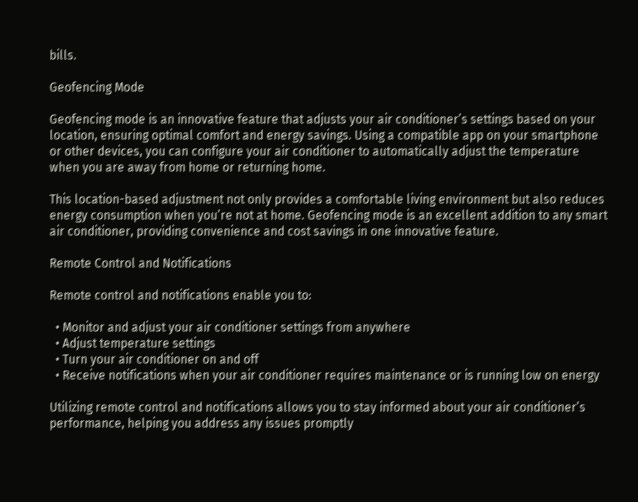bills.

Geofencing Mode

Geofencing mode is an innovative feature that adjusts your air conditioner’s settings based on your location, ensuring optimal comfort and energy savings. Using a compatible app on your smartphone or other devices, you can configure your air conditioner to automatically adjust the temperature when you are away from home or returning home.

This location-based adjustment not only provides a comfortable living environment but also reduces energy consumption when you’re not at home. Geofencing mode is an excellent addition to any smart air conditioner, providing convenience and cost savings in one innovative feature.

Remote Control and Notifications

Remote control and notifications enable you to:

  • Monitor and adjust your air conditioner settings from anywhere
  • Adjust temperature settings
  • Turn your air conditioner on and off
  • Receive notifications when your air conditioner requires maintenance or is running low on energy

Utilizing remote control and notifications allows you to stay informed about your air conditioner’s performance, helping you address any issues promptly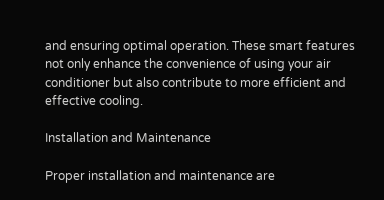and ensuring optimal operation. These smart features not only enhance the convenience of using your air conditioner but also contribute to more efficient and effective cooling.

Installation and Maintenance

Proper installation and maintenance are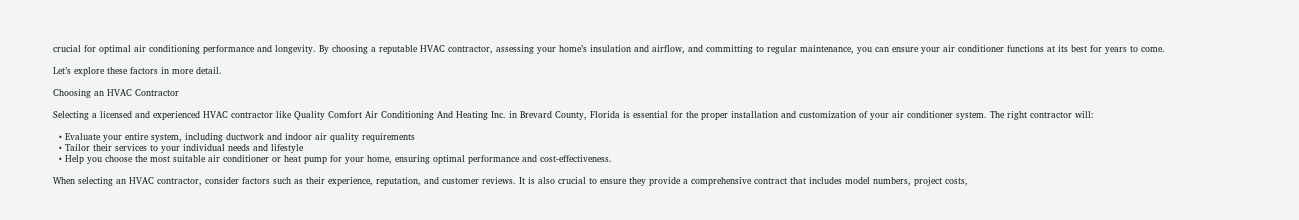crucial for optimal air conditioning performance and longevity. By choosing a reputable HVAC contractor, assessing your home’s insulation and airflow, and committing to regular maintenance, you can ensure your air conditioner functions at its best for years to come.

Let’s explore these factors in more detail.

Choosing an HVAC Contractor

Selecting a licensed and experienced HVAC contractor like Quality Comfort Air Conditioning And Heating Inc. in Brevard County, Florida is essential for the proper installation and customization of your air conditioner system. The right contractor will:

  • Evaluate your entire system, including ductwork and indoor air quality requirements
  • Tailor their services to your individual needs and lifestyle
  • Help you choose the most suitable air conditioner or heat pump for your home, ensuring optimal performance and cost-effectiveness.

When selecting an HVAC contractor, consider factors such as their experience, reputation, and customer reviews. It is also crucial to ensure they provide a comprehensive contract that includes model numbers, project costs,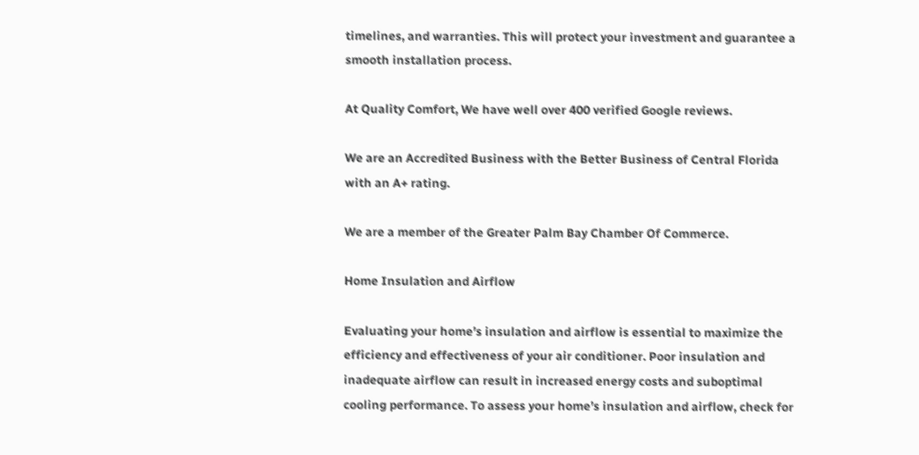timelines, and warranties. This will protect your investment and guarantee a smooth installation process.

At Quality Comfort, We have well over 400 verified Google reviews.

We are an Accredited Business with the Better Business of Central Florida with an A+ rating.

We are a member of the Greater Palm Bay Chamber Of Commerce.

Home Insulation and Airflow

Evaluating your home’s insulation and airflow is essential to maximize the efficiency and effectiveness of your air conditioner. Poor insulation and inadequate airflow can result in increased energy costs and suboptimal cooling performance. To assess your home’s insulation and airflow, check for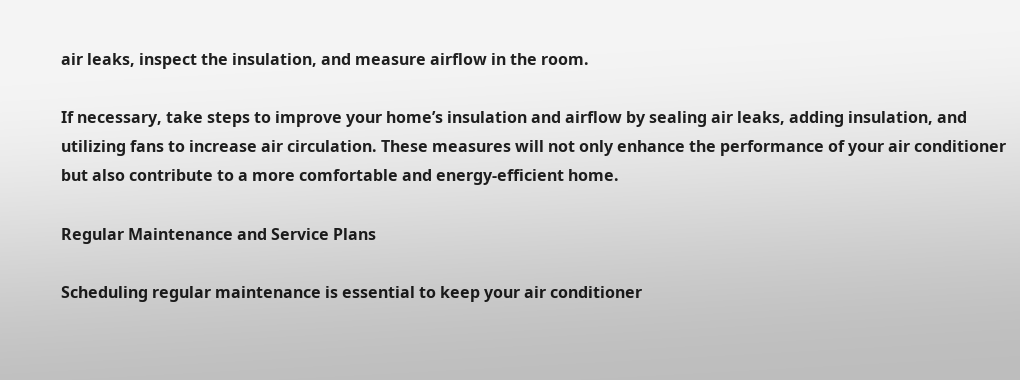air leaks, inspect the insulation, and measure airflow in the room.

If necessary, take steps to improve your home’s insulation and airflow by sealing air leaks, adding insulation, and utilizing fans to increase air circulation. These measures will not only enhance the performance of your air conditioner but also contribute to a more comfortable and energy-efficient home.

Regular Maintenance and Service Plans

Scheduling regular maintenance is essential to keep your air conditioner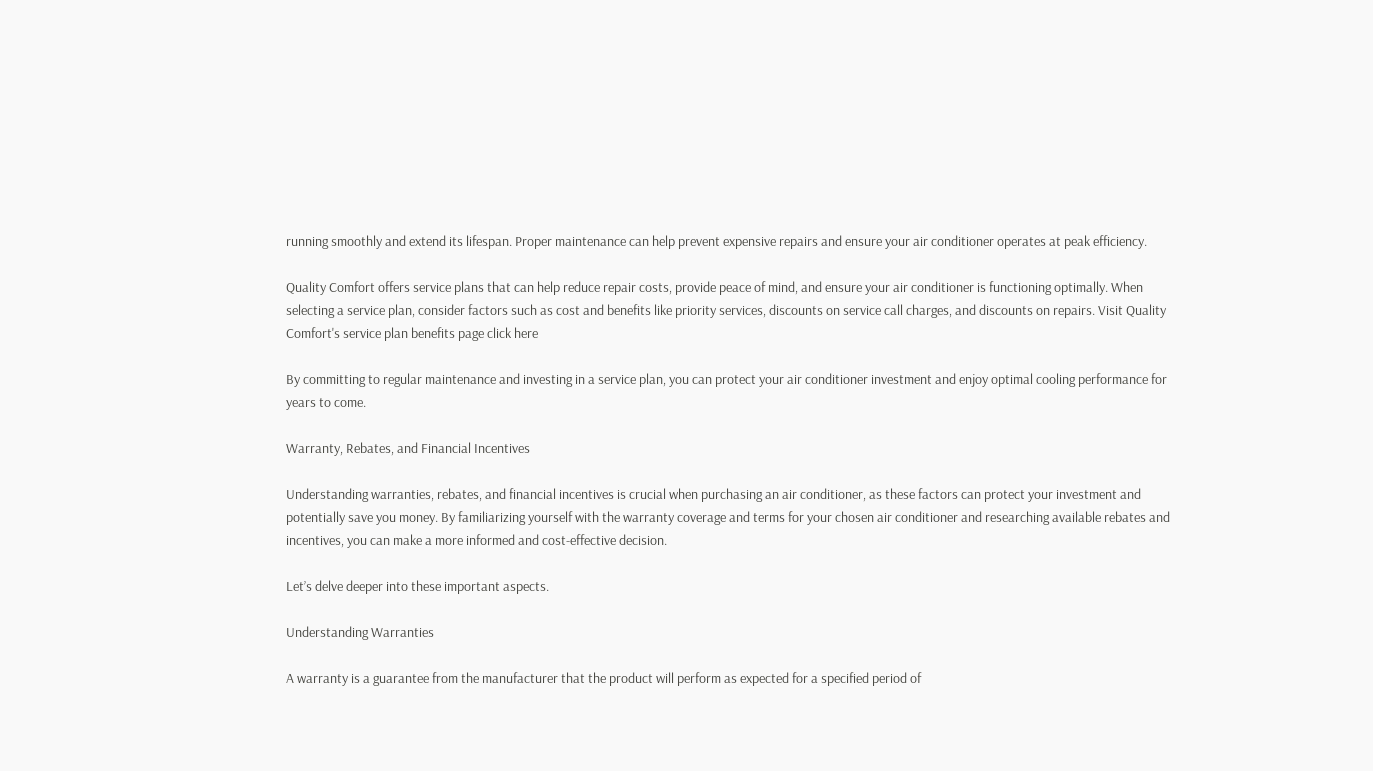running smoothly and extend its lifespan. Proper maintenance can help prevent expensive repairs and ensure your air conditioner operates at peak efficiency.

Quality Comfort offers service plans that can help reduce repair costs, provide peace of mind, and ensure your air conditioner is functioning optimally. When selecting a service plan, consider factors such as cost and benefits like priority services, discounts on service call charges, and discounts on repairs. Visit Quality Comfort's service plan benefits page click here

By committing to regular maintenance and investing in a service plan, you can protect your air conditioner investment and enjoy optimal cooling performance for years to come.

Warranty, Rebates, and Financial Incentives

Understanding warranties, rebates, and financial incentives is crucial when purchasing an air conditioner, as these factors can protect your investment and potentially save you money. By familiarizing yourself with the warranty coverage and terms for your chosen air conditioner and researching available rebates and incentives, you can make a more informed and cost-effective decision.

Let’s delve deeper into these important aspects.

Understanding Warranties

A warranty is a guarantee from the manufacturer that the product will perform as expected for a specified period of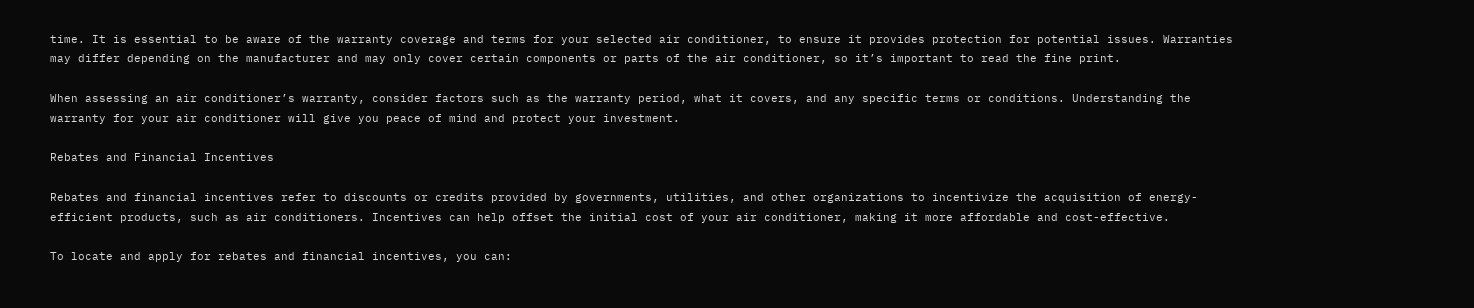time. It is essential to be aware of the warranty coverage and terms for your selected air conditioner, to ensure it provides protection for potential issues. Warranties may differ depending on the manufacturer and may only cover certain components or parts of the air conditioner, so it’s important to read the fine print.

When assessing an air conditioner’s warranty, consider factors such as the warranty period, what it covers, and any specific terms or conditions. Understanding the warranty for your air conditioner will give you peace of mind and protect your investment.

Rebates and Financial Incentives

Rebates and financial incentives refer to discounts or credits provided by governments, utilities, and other organizations to incentivize the acquisition of energy-efficient products, such as air conditioners. Incentives can help offset the initial cost of your air conditioner, making it more affordable and cost-effective.

To locate and apply for rebates and financial incentives, you can: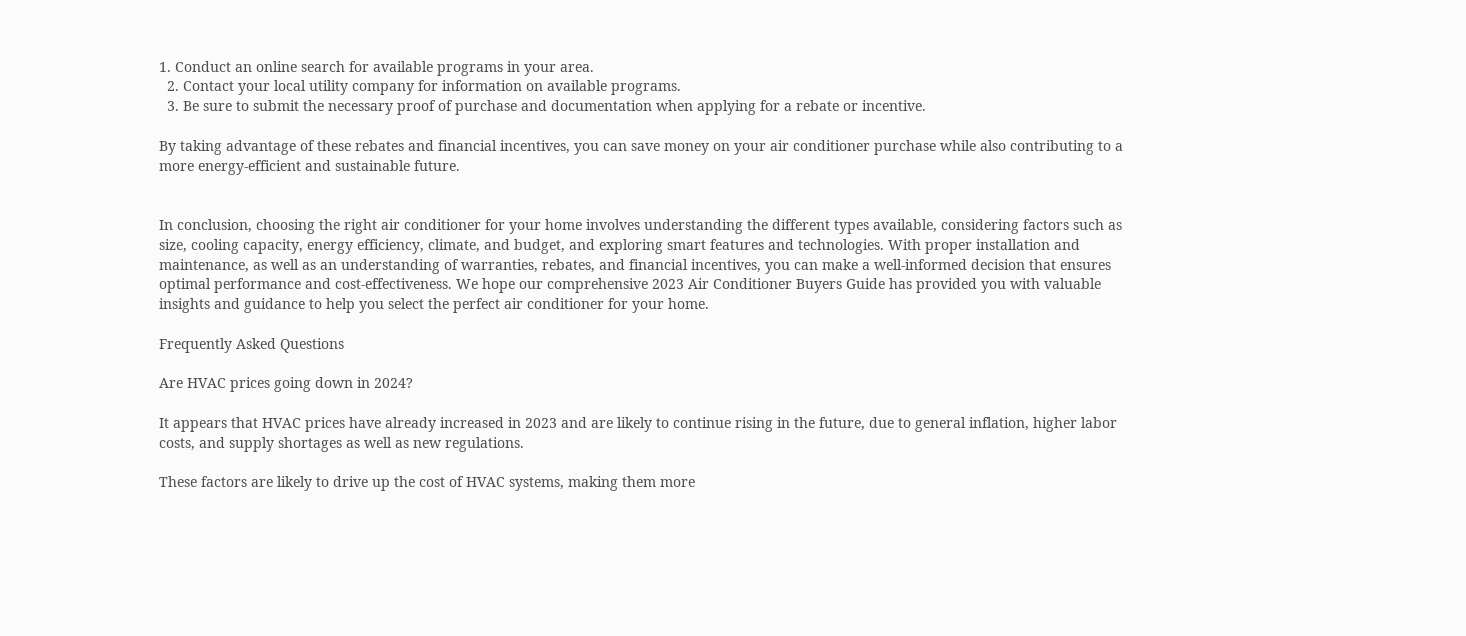1. Conduct an online search for available programs in your area.
  2. Contact your local utility company for information on available programs.
  3. Be sure to submit the necessary proof of purchase and documentation when applying for a rebate or incentive.

By taking advantage of these rebates and financial incentives, you can save money on your air conditioner purchase while also contributing to a more energy-efficient and sustainable future.


In conclusion, choosing the right air conditioner for your home involves understanding the different types available, considering factors such as size, cooling capacity, energy efficiency, climate, and budget, and exploring smart features and technologies. With proper installation and maintenance, as well as an understanding of warranties, rebates, and financial incentives, you can make a well-informed decision that ensures optimal performance and cost-effectiveness. We hope our comprehensive 2023 Air Conditioner Buyers Guide has provided you with valuable insights and guidance to help you select the perfect air conditioner for your home.

Frequently Asked Questions

Are HVAC prices going down in 2024?

It appears that HVAC prices have already increased in 2023 and are likely to continue rising in the future, due to general inflation, higher labor costs, and supply shortages as well as new regulations.

These factors are likely to drive up the cost of HVAC systems, making them more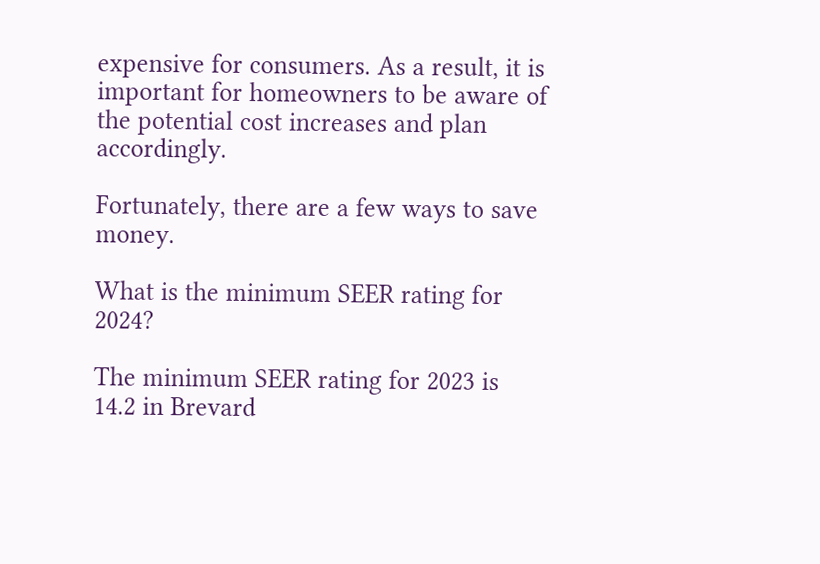expensive for consumers. As a result, it is important for homeowners to be aware of the potential cost increases and plan accordingly.

Fortunately, there are a few ways to save money.

What is the minimum SEER rating for 2024?

The minimum SEER rating for 2023 is 14.2 in Brevard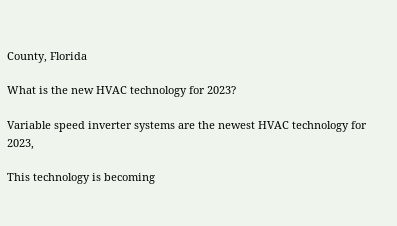County, Florida

What is the new HVAC technology for 2023?

Variable speed inverter systems are the newest HVAC technology for 2023,

This technology is becoming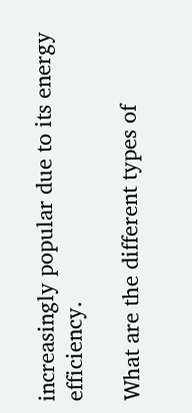increasingly popular due to its energy efficiency.

What are the different types of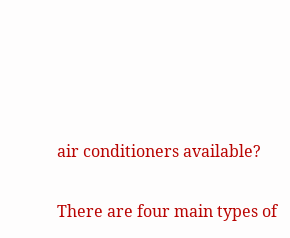air conditioners available?

There are four main types of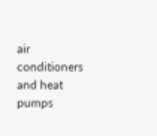air conditioners and heat pumps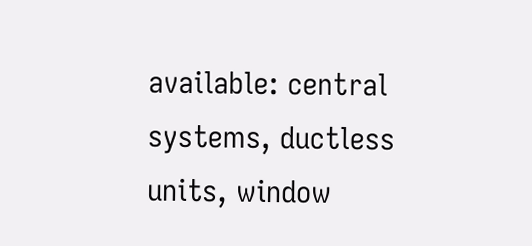available: central systems, ductless units, window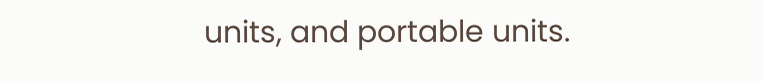units, and portable units.